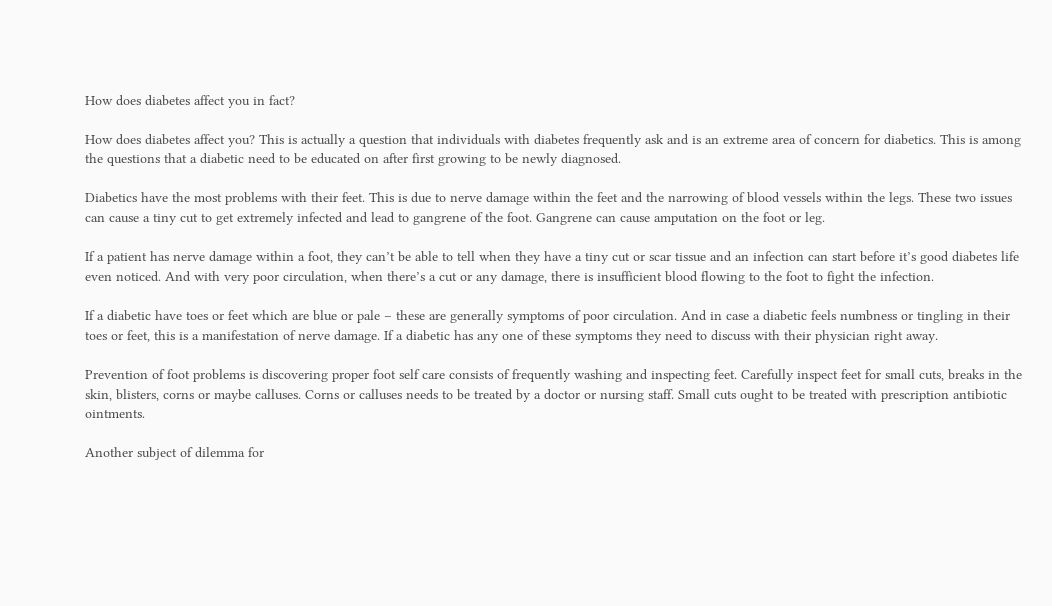How does diabetes affect you in fact?

How does diabetes affect you? This is actually a question that individuals with diabetes frequently ask and is an extreme area of concern for diabetics. This is among the questions that a diabetic need to be educated on after first growing to be newly diagnosed.

Diabetics have the most problems with their feet. This is due to nerve damage within the feet and the narrowing of blood vessels within the legs. These two issues can cause a tiny cut to get extremely infected and lead to gangrene of the foot. Gangrene can cause amputation on the foot or leg.

If a patient has nerve damage within a foot, they can’t be able to tell when they have a tiny cut or scar tissue and an infection can start before it’s good diabetes life even noticed. And with very poor circulation, when there’s a cut or any damage, there is insufficient blood flowing to the foot to fight the infection.

If a diabetic have toes or feet which are blue or pale – these are generally symptoms of poor circulation. And in case a diabetic feels numbness or tingling in their toes or feet, this is a manifestation of nerve damage. If a diabetic has any one of these symptoms they need to discuss with their physician right away.

Prevention of foot problems is discovering proper foot self care consists of frequently washing and inspecting feet. Carefully inspect feet for small cuts, breaks in the skin, blisters, corns or maybe calluses. Corns or calluses needs to be treated by a doctor or nursing staff. Small cuts ought to be treated with prescription antibiotic ointments.

Another subject of dilemma for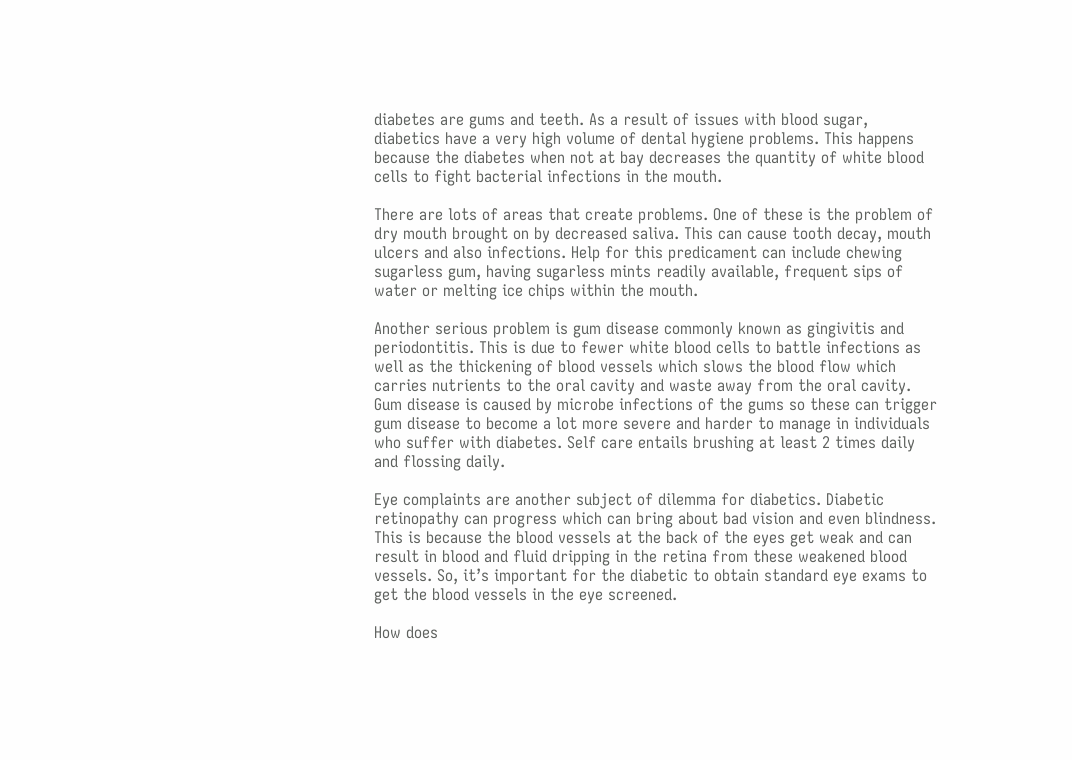diabetes are gums and teeth. As a result of issues with blood sugar, diabetics have a very high volume of dental hygiene problems. This happens because the diabetes when not at bay decreases the quantity of white blood cells to fight bacterial infections in the mouth.

There are lots of areas that create problems. One of these is the problem of dry mouth brought on by decreased saliva. This can cause tooth decay, mouth ulcers and also infections. Help for this predicament can include chewing sugarless gum, having sugarless mints readily available, frequent sips of water or melting ice chips within the mouth.

Another serious problem is gum disease commonly known as gingivitis and periodontitis. This is due to fewer white blood cells to battle infections as well as the thickening of blood vessels which slows the blood flow which carries nutrients to the oral cavity and waste away from the oral cavity. Gum disease is caused by microbe infections of the gums so these can trigger gum disease to become a lot more severe and harder to manage in individuals who suffer with diabetes. Self care entails brushing at least 2 times daily and flossing daily.

Eye complaints are another subject of dilemma for diabetics. Diabetic retinopathy can progress which can bring about bad vision and even blindness. This is because the blood vessels at the back of the eyes get weak and can result in blood and fluid dripping in the retina from these weakened blood vessels. So, it’s important for the diabetic to obtain standard eye exams to get the blood vessels in the eye screened.

How does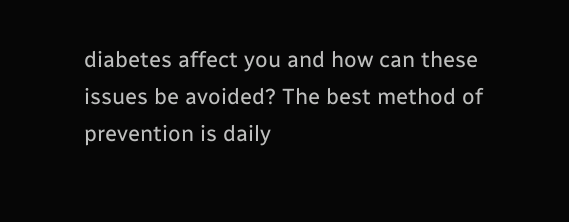diabetes affect you and how can these issues be avoided? The best method of prevention is daily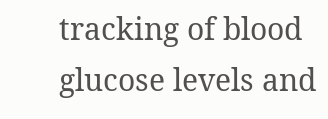tracking of blood glucose levels and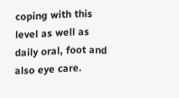coping with this level as well as daily oral, foot and also eye care.